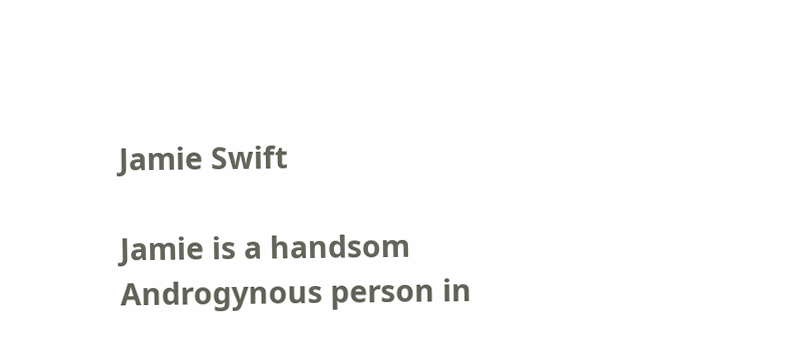Jamie Swift

Jamie is a handsom Androgynous person in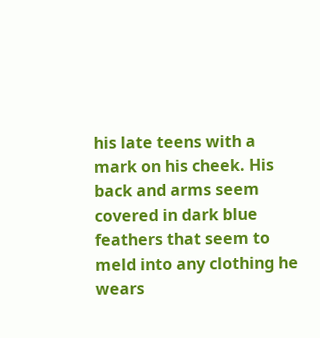his late teens with a mark on his cheek. His back and arms seem covered in dark blue feathers that seem to meld into any clothing he wears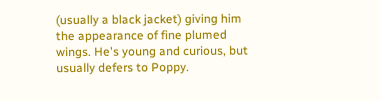(usually a black jacket) giving him the appearance of fine plumed wings. He's young and curious, but usually defers to Poppy.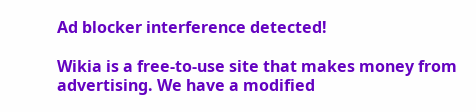Ad blocker interference detected!

Wikia is a free-to-use site that makes money from advertising. We have a modified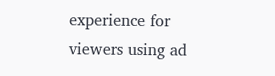experience for viewers using ad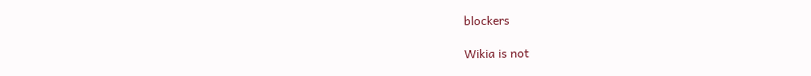blockers

Wikia is not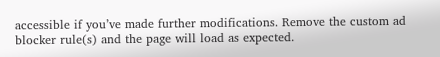accessible if you’ve made further modifications. Remove the custom ad blocker rule(s) and the page will load as expected.